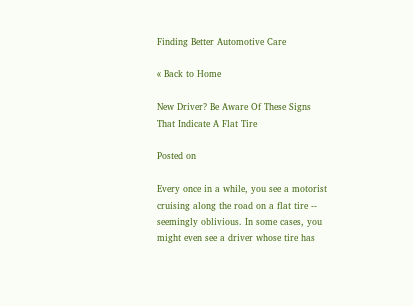Finding Better Automotive Care

« Back to Home

New Driver? Be Aware Of These Signs That Indicate A Flat Tire

Posted on

Every once in a while, you see a motorist cruising along the road on a flat tire -- seemingly oblivious. In some cases, you might even see a driver whose tire has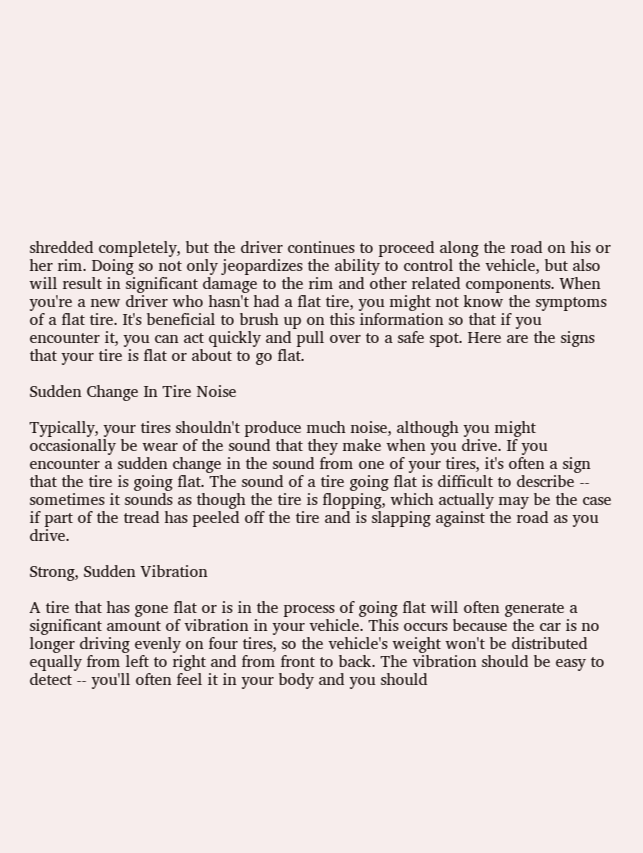shredded completely, but the driver continues to proceed along the road on his or her rim. Doing so not only jeopardizes the ability to control the vehicle, but also will result in significant damage to the rim and other related components. When you're a new driver who hasn't had a flat tire, you might not know the symptoms of a flat tire. It's beneficial to brush up on this information so that if you encounter it, you can act quickly and pull over to a safe spot. Here are the signs that your tire is flat or about to go flat.

Sudden Change In Tire Noise

Typically, your tires shouldn't produce much noise, although you might occasionally be wear of the sound that they make when you drive. If you encounter a sudden change in the sound from one of your tires, it's often a sign that the tire is going flat. The sound of a tire going flat is difficult to describe -- sometimes it sounds as though the tire is flopping, which actually may be the case if part of the tread has peeled off the tire and is slapping against the road as you drive.

Strong, Sudden Vibration

A tire that has gone flat or is in the process of going flat will often generate a significant amount of vibration in your vehicle. This occurs because the car is no longer driving evenly on four tires, so the vehicle's weight won't be distributed equally from left to right and from front to back. The vibration should be easy to detect -- you'll often feel it in your body and you should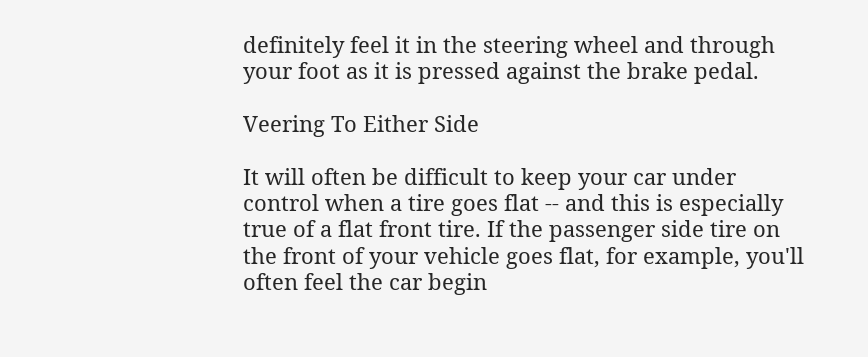definitely feel it in the steering wheel and through your foot as it is pressed against the brake pedal.

Veering To Either Side

It will often be difficult to keep your car under control when a tire goes flat -- and this is especially true of a flat front tire. If the passenger side tire on the front of your vehicle goes flat, for example, you'll often feel the car begin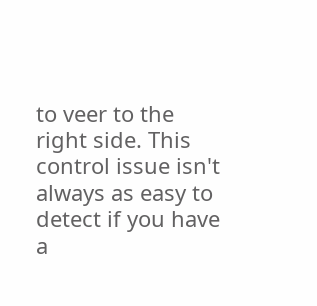to veer to the right side. This control issue isn't always as easy to detect if you have a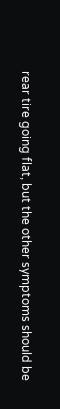rear tire going flat, but the other symptoms should be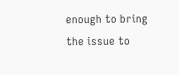enough to bring the issue to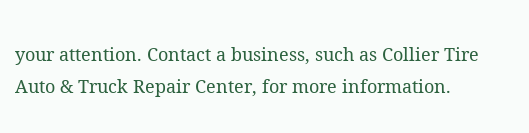your attention. Contact a business, such as Collier Tire Auto & Truck Repair Center, for more information.